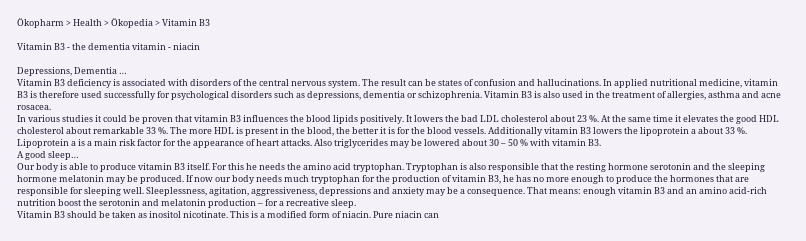Ökopharm > Health > Ökopedia > Vitamin B3

Vitamin B3 - the dementia vitamin - niacin

Depressions, Dementia …
Vitamin B3 deficiency is associated with disorders of the central nervous system. The result can be states of confusion and hallucinations. In applied nutritional medicine, vitamin B3 is therefore used successfully for psychological disorders such as depressions, dementia or schizophrenia. Vitamin B3 is also used in the treatment of allergies, asthma and acne rosacea.
In various studies it could be proven that vitamin B3 influences the blood lipids positively. It lowers the bad LDL cholesterol about 23 %. At the same time it elevates the good HDL cholesterol about remarkable 33 %. The more HDL is present in the blood, the better it is for the blood vessels. Additionally vitamin B3 lowers the lipoprotein a about 33 %. Lipoprotein a is a main risk factor for the appearance of heart attacks. Also triglycerides may be lowered about 30 – 50 % with vitamin B3.
A good sleep…
Our body is able to produce vitamin B3 itself. For this he needs the amino acid tryptophan. Tryptophan is also responsible that the resting hormone serotonin and the sleeping hormone melatonin may be produced. If now our body needs much tryptophan for the production of vitamin B3, he has no more enough to produce the hormones that are responsible for sleeping well. Sleeplessness, agitation, aggressiveness, depressions and anxiety may be a consequence. That means: enough vitamin B3 and an amino acid-rich nutrition boost the serotonin and melatonin production – for a recreative sleep.
Vitamin B3 should be taken as inositol nicotinate. This is a modified form of niacin. Pure niacin can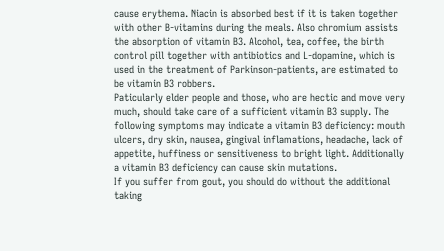cause erythema. Niacin is absorbed best if it is taken together with other B-vitamins during the meals. Also chromium assists the absorption of vitamin B3. Alcohol, tea, coffee, the birth control pill together with antibiotics and L-dopamine, which is used in the treatment of Parkinson-patients, are estimated to be vitamin B3 robbers.
Paticularly elder people and those, who are hectic and move very much, should take care of a sufficient vitamin B3 supply. The following symptoms may indicate a vitamin B3 deficiency: mouth ulcers, dry skin, nausea, gingival inflamations, headache, lack of appetite, huffiness or sensitiveness to bright light. Additionally a vitamin B3 deficiency can cause skin mutations.
If you suffer from gout, you should do without the additional taking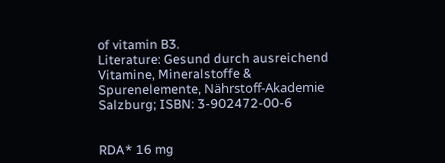of vitamin B3.
Literature: Gesund durch ausreichend Vitamine, Mineralstoffe & Spurenelemente, Nährstoff-Akademie Salzburg; ISBN: 3-902472-00-6


RDA* 16 mg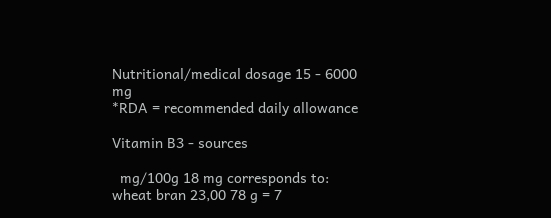Nutritional/medical dosage 15 - 6000 mg
*RDA = recommended daily allowance

Vitamin B3 - sources

  mg/100g 18 mg corresponds to:
wheat bran 23,00 78 g = 7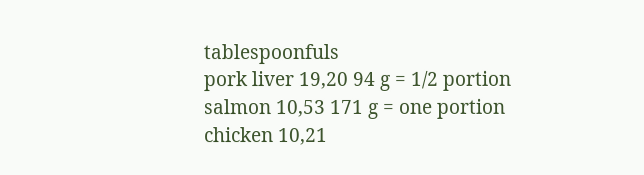tablespoonfuls
pork liver 19,20 94 g = 1/2 portion
salmon 10,53 171 g = one portion
chicken 10,21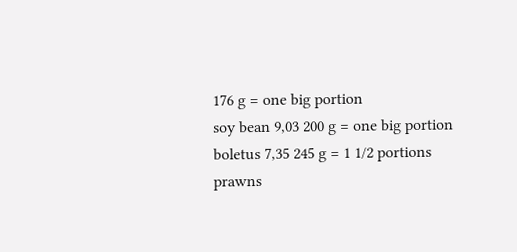176 g = one big portion
soy bean 9,03 200 g = one big portion
boletus 7,35 245 g = 1 1/2 portions
prawns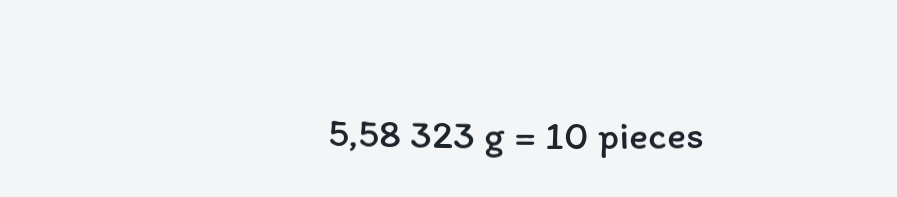5,58 323 g = 10 pieces